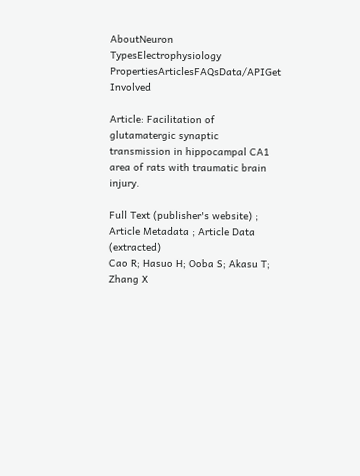AboutNeuron TypesElectrophysiology PropertiesArticlesFAQsData/APIGet Involved

Article: Facilitation of glutamatergic synaptic transmission in hippocampal CA1 area of rats with traumatic brain injury.

Full Text (publisher's website) ; Article Metadata ; Article Data (extracted)
Cao R; Hasuo H; Ooba S; Akasu T; Zhang X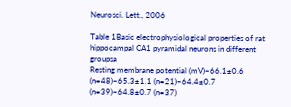Neurosci. Lett., 2006

Table 1Basic electrophysiological properties of rat hippocampal CA1 pyramidal neurons in different groupsa
Resting membrane potential (mV)−66.1±0.6 (n=48)−65.3±1.1 (n=21)−64.4±0.7 (n=39)−64.8±0.7 (n=37)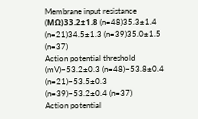Membrane input resistance (MΩ)33.2±1.8 (n=48)35.3±1.4 (n=21)34.5±1.3 (n=39)35.0±1.5 (n=37)
Action potential threshold (mV)−53.2±0.3 (n=48)−53.8±0.4 (n=21)−53.5±0.3 (n=39)−53.2±0.4 (n=37)
Action potential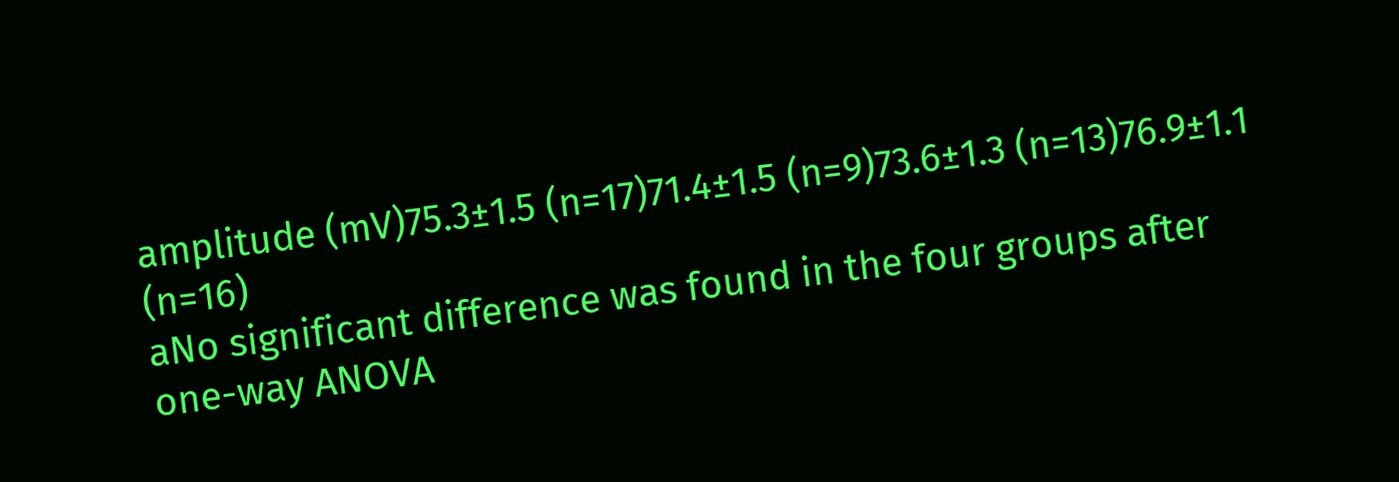amplitude (mV)75.3±1.5 (n=17)71.4±1.5 (n=9)73.6±1.3 (n=13)76.9±1.1 (n=16)
aNo significant difference was found in the four groups after one-way ANOVA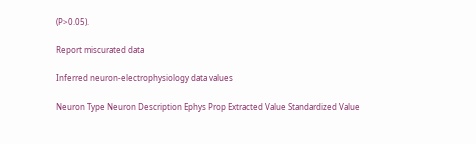(P>0.05).

Report miscurated data

Inferred neuron-electrophysiology data values

Neuron Type Neuron Description Ephys Prop Extracted Value Standardized Value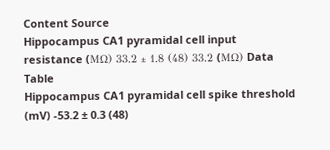Content Source
Hippocampus CA1 pyramidal cell input resistance (MΩ) 33.2 ± 1.8 (48) 33.2 (MΩ) Data Table
Hippocampus CA1 pyramidal cell spike threshold (mV) -53.2 ± 0.3 (48)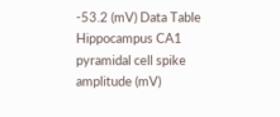-53.2 (mV) Data Table
Hippocampus CA1 pyramidal cell spike amplitude (mV)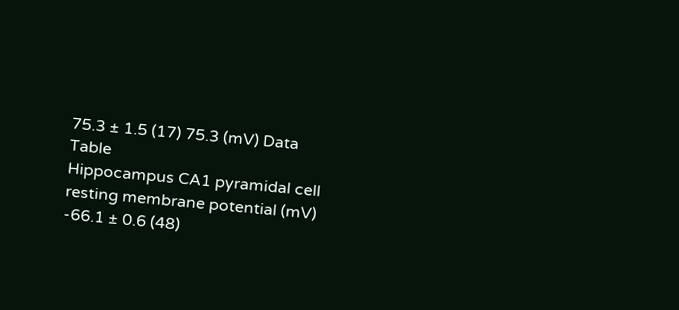75.3 ± 1.5 (17) 75.3 (mV) Data Table
Hippocampus CA1 pyramidal cell resting membrane potential (mV) -66.1 ± 0.6 (48)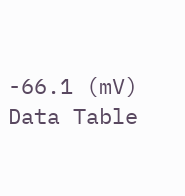-66.1 (mV) Data Table